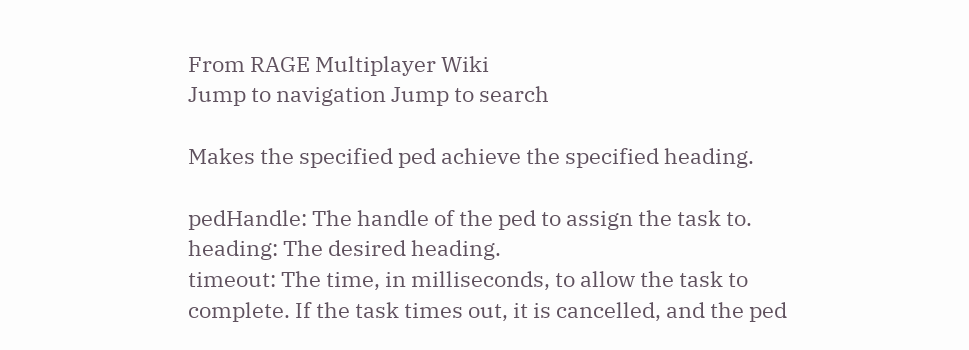From RAGE Multiplayer Wiki
Jump to navigation Jump to search

Makes the specified ped achieve the specified heading.

pedHandle: The handle of the ped to assign the task to.
heading: The desired heading.
timeout: The time, in milliseconds, to allow the task to complete. If the task times out, it is cancelled, and the ped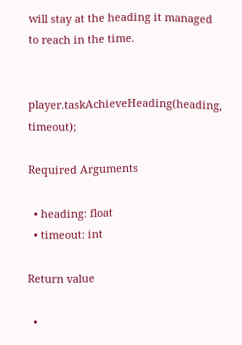will stay at the heading it managed to reach in the time.


player.taskAchieveHeading(heading, timeout);

Required Arguments

  • heading: float
  • timeout: int

Return value

  •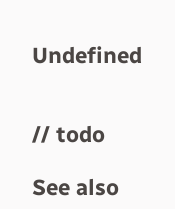Undefined


// todo

See also